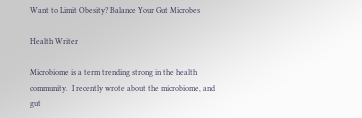Want to Limit Obesity? Balance Your Gut Microbes

Health Writer

Microbiome is a term trending strong in the health community.  I recently wrote about the microbiome, and gut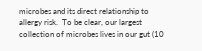microbes and its direct relationship to allergy risk.  To be clear, our largest collection of microbes lives in our gut (10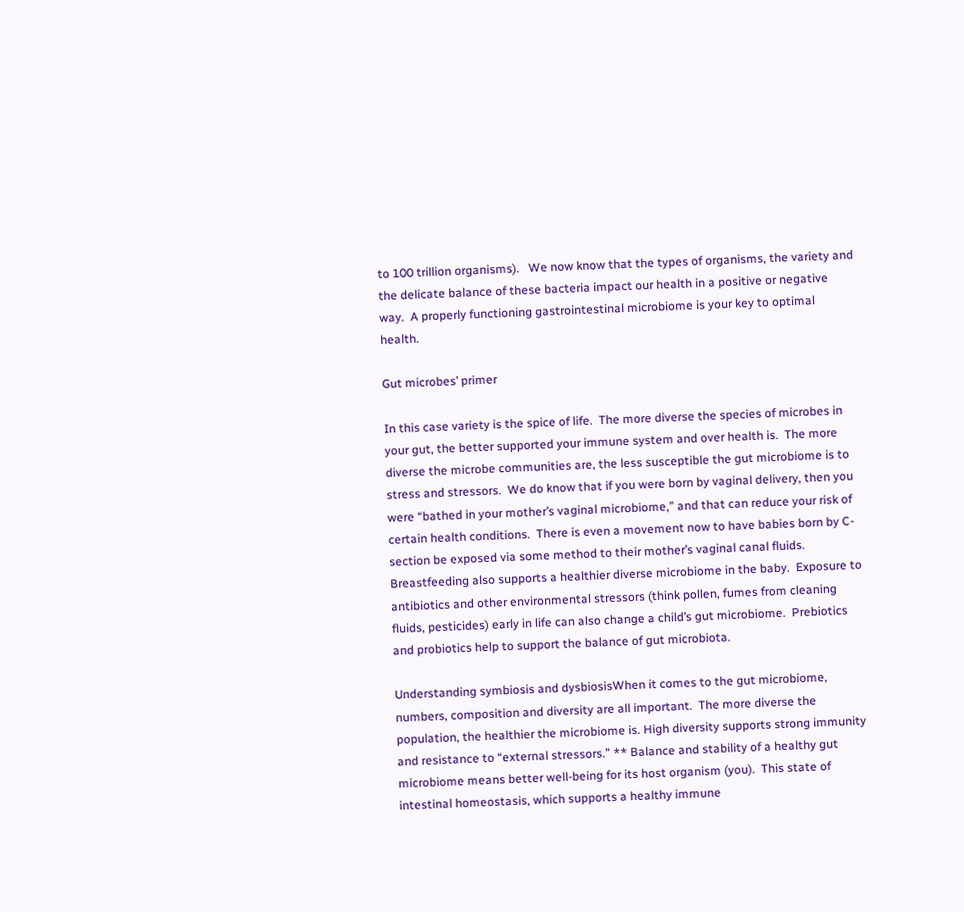to 100 trillion organisms).   We now know that the types of organisms, the variety and the delicate balance of these bacteria impact our health in a positive or negative way.  A properly functioning gastrointestinal microbiome is your key to optimal health.

Gut microbes’ primer

In this case variety is the spice of life.  The more diverse the species of microbes in your gut, the better supported your immune system and over health is.  The more diverse the microbe communities are, the less susceptible the gut microbiome is to stress and stressors.  We do know that if you were born by vaginal delivery, then you were “bathed in your mother’s vaginal microbiome,” and that can reduce your risk of certain health conditions.  There is even a movement now to have babies born by C-section be exposed via some method to their mother’s vaginal canal fluids.  Breastfeeding also supports a healthier diverse microbiome in the baby.  Exposure to antibiotics and other environmental stressors (think pollen, fumes from cleaning fluids, pesticides) early in life can also change a child’s gut microbiome.  Prebiotics and probiotics help to support the balance of gut microbiota.

Understanding symbiosis and dysbiosisWhen it comes to the gut microbiome, numbers, composition and diversity are all important.  The more diverse the population, the healthier the microbiome is. High diversity supports strong immunity and resistance to “external stressors.” ** Balance and stability of a healthy gut microbiome means better well-being for its host organism (you).  This state of intestinal homeostasis, which supports a healthy immune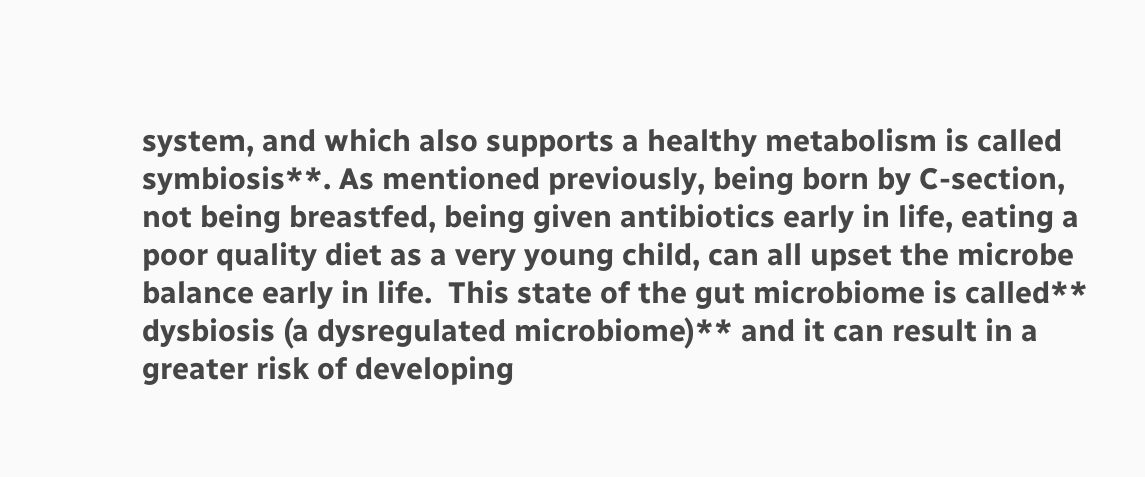system, and which also supports a healthy metabolism is called symbiosis**. As mentioned previously, being born by C-section, not being breastfed, being given antibiotics early in life, eating a poor quality diet as a very young child, can all upset the microbe balance early in life.  This state of the gut microbiome is called** dysbiosis (a dysregulated microbiome)** and it can result in a greater risk of developing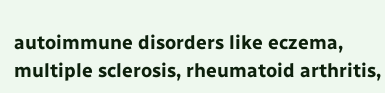autoimmune disorders like eczema, multiple sclerosis, rheumatoid arthritis,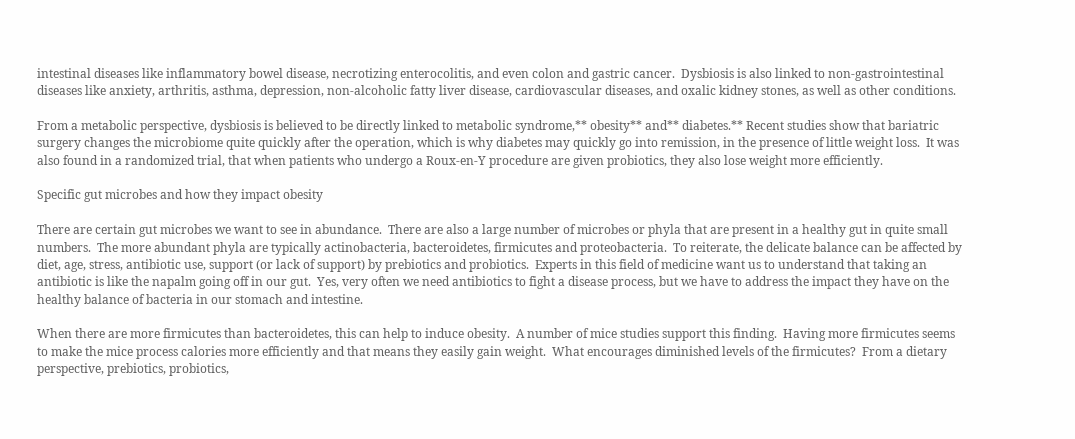intestinal diseases like inflammatory bowel disease, necrotizing enterocolitis, and even colon and gastric cancer.  Dysbiosis is also linked to non-gastrointestinal diseases like anxiety, arthritis, asthma, depression, non-alcoholic fatty liver disease, cardiovascular diseases, and oxalic kidney stones, as well as other conditions.

From a metabolic perspective, dysbiosis is believed to be directly linked to metabolic syndrome,** obesity** and** diabetes.** Recent studies show that bariatric surgery changes the microbiome quite quickly after the operation, which is why diabetes may quickly go into remission, in the presence of little weight loss.  It was also found in a randomized trial, that when patients who undergo a Roux-en-Y procedure are given probiotics, they also lose weight more efficiently.

Specific gut microbes and how they impact obesity

There are certain gut microbes we want to see in abundance.  There are also a large number of microbes or phyla that are present in a healthy gut in quite small numbers.  The more abundant phyla are typically actinobacteria, bacteroidetes, firmicutes and proteobacteria.  To reiterate, the delicate balance can be affected by diet, age, stress, antibiotic use, support (or lack of support) by prebiotics and probiotics.  Experts in this field of medicine want us to understand that taking an antibiotic is like the napalm going off in our gut.  Yes, very often we need antibiotics to fight a disease process, but we have to address the impact they have on the healthy balance of bacteria in our stomach and intestine.

When there are more firmicutes than bacteroidetes, this can help to induce obesity.  A number of mice studies support this finding.  Having more firmicutes seems to make the mice process calories more efficiently and that means they easily gain weight.  What encourages diminished levels of the firmicutes?  From a dietary perspective, prebiotics, probiotics,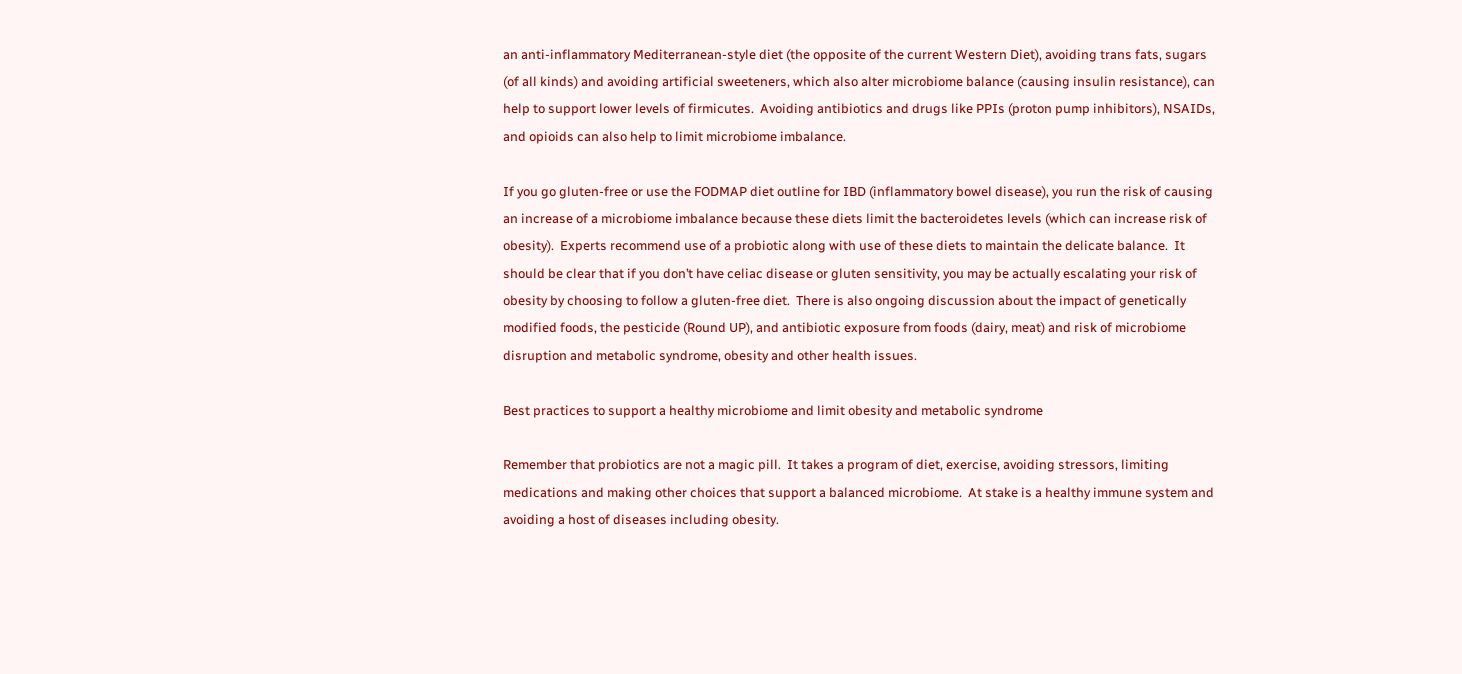an anti-inflammatory Mediterranean-style diet (the opposite of the current Western Diet), avoiding trans fats, sugars (of all kinds) and avoiding artificial sweeteners, which also alter microbiome balance (causing insulin resistance), can help to support lower levels of firmicutes.  Avoiding antibiotics and drugs like PPIs (proton pump inhibitors), NSAIDs, and opioids can also help to limit microbiome imbalance.

If you go gluten-free or use the FODMAP diet outline for IBD (inflammatory bowel disease), you run the risk of causing an increase of a microbiome imbalance because these diets limit the bacteroidetes levels (which can increase risk of obesity).  Experts recommend use of a probiotic along with use of these diets to maintain the delicate balance.  It should be clear that if you don’t have celiac disease or gluten sensitivity, you may be actually escalating your risk of obesity by choosing to follow a gluten-free diet.  There is also ongoing discussion about the impact of genetically modified foods, the pesticide (Round UP), and antibiotic exposure from foods (dairy, meat) and risk of microbiome disruption and metabolic syndrome, obesity and other health issues.

Best practices to support a healthy microbiome and limit obesity and metabolic syndrome

Remember that probiotics are not a magic pill.  It takes a program of diet, exercise, avoiding stressors, limiting medications and making other choices that support a balanced microbiome.  At stake is a healthy immune system and avoiding a host of diseases including obesity.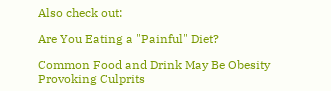Also check out:

Are You Eating a "Painful" Diet?

Common Food and Drink May Be Obesity Provoking Culprits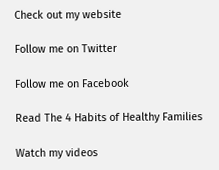Check out my website

Follow me on Twitter

Follow me on Facebook

Read The 4 Habits of Healthy Families

Watch my videos